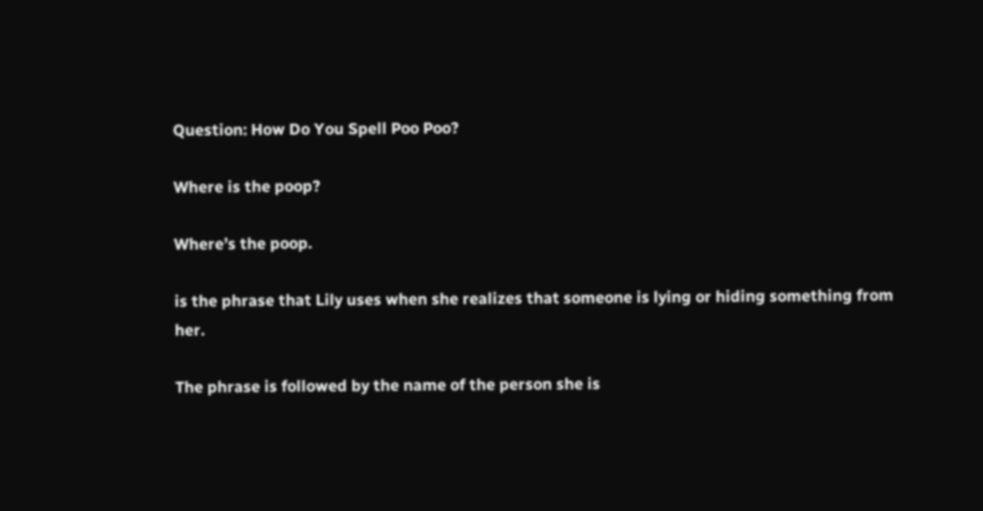Question: How Do You Spell Poo Poo?

Where is the poop?

Where’s the poop.

is the phrase that Lily uses when she realizes that someone is lying or hiding something from her.

The phrase is followed by the name of the person she is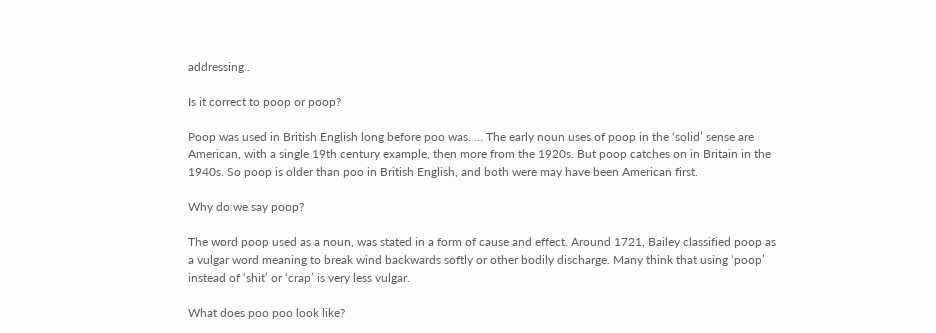addressing..

Is it correct to poop or poop?

Poop was used in British English long before poo was. … The early noun uses of poop in the ‘solid’ sense are American, with a single 19th century example, then more from the 1920s. But poop catches on in Britain in the 1940s. So poop is older than poo in British English, and both were may have been American first.

Why do we say poop?

The word poop used as a noun, was stated in a form of cause and effect. Around 1721, Bailey classified poop as a vulgar word meaning to break wind backwards softly or other bodily discharge. Many think that using ‘poop’ instead of ‘shit’ or ‘crap’ is very less vulgar.

What does poo poo look like?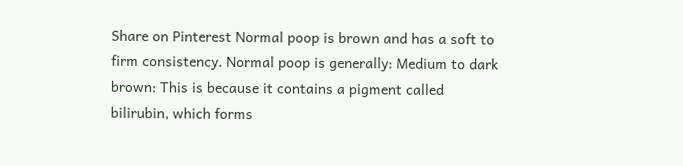Share on Pinterest Normal poop is brown and has a soft to firm consistency. Normal poop is generally: Medium to dark brown: This is because it contains a pigment called bilirubin, which forms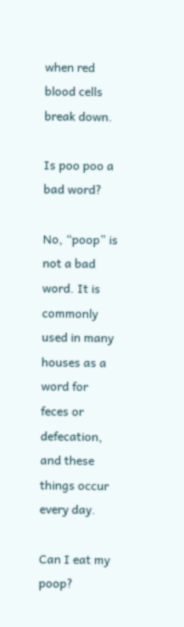when red blood cells break down.

Is poo poo a bad word?

No, “poop” is not a bad word. It is commonly used in many houses as a word for feces or defecation, and these things occur every day.

Can I eat my poop?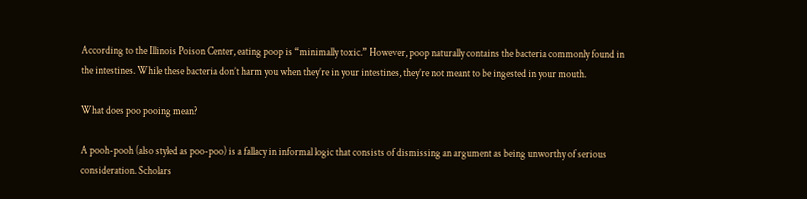According to the Illinois Poison Center, eating poop is “minimally toxic.” However, poop naturally contains the bacteria commonly found in the intestines. While these bacteria don’t harm you when they’re in your intestines, they’re not meant to be ingested in your mouth.

What does poo pooing mean?

A pooh-pooh (also styled as poo-poo) is a fallacy in informal logic that consists of dismissing an argument as being unworthy of serious consideration. Scholars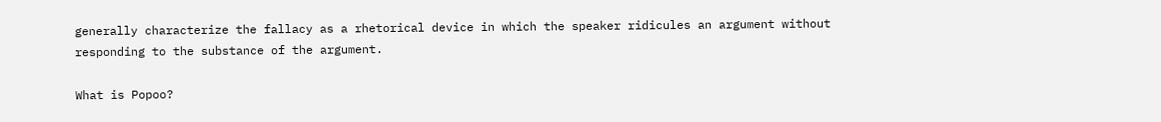generally characterize the fallacy as a rhetorical device in which the speaker ridicules an argument without responding to the substance of the argument.

What is Popoo?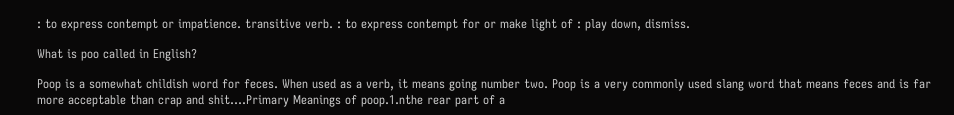: to express contempt or impatience. transitive verb. : to express contempt for or make light of : play down, dismiss.

What is poo called in English?

Poop is a somewhat childish word for feces. When used as a verb, it means going number two. Poop is a very commonly used slang word that means feces and is far more acceptable than crap and shit….Primary Meanings of poop.1.nthe rear part of a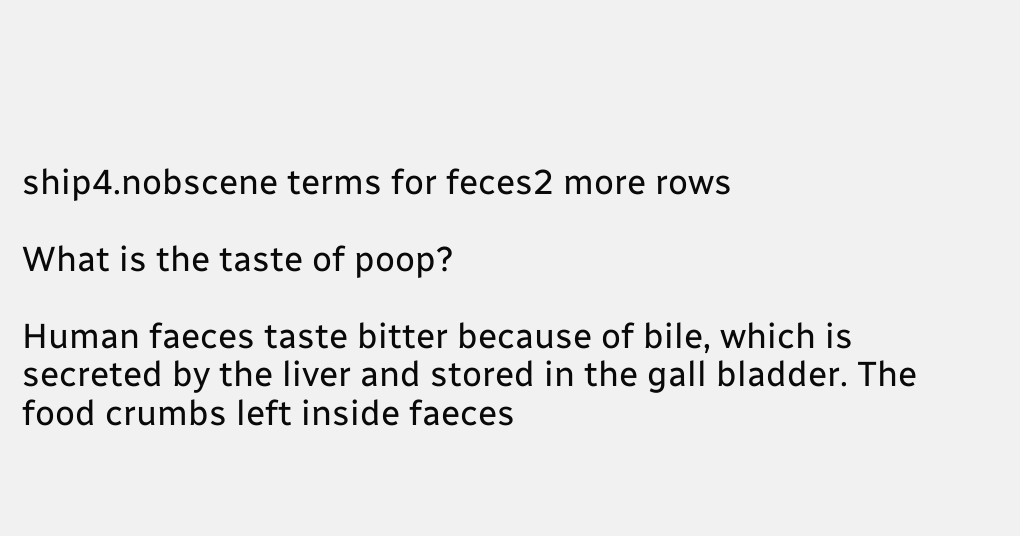ship4.nobscene terms for feces2 more rows

What is the taste of poop?

Human faeces taste bitter because of bile, which is secreted by the liver and stored in the gall bladder. The food crumbs left inside faeces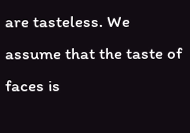are tasteless. We assume that the taste of faces is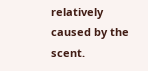relatively caused by the scent.